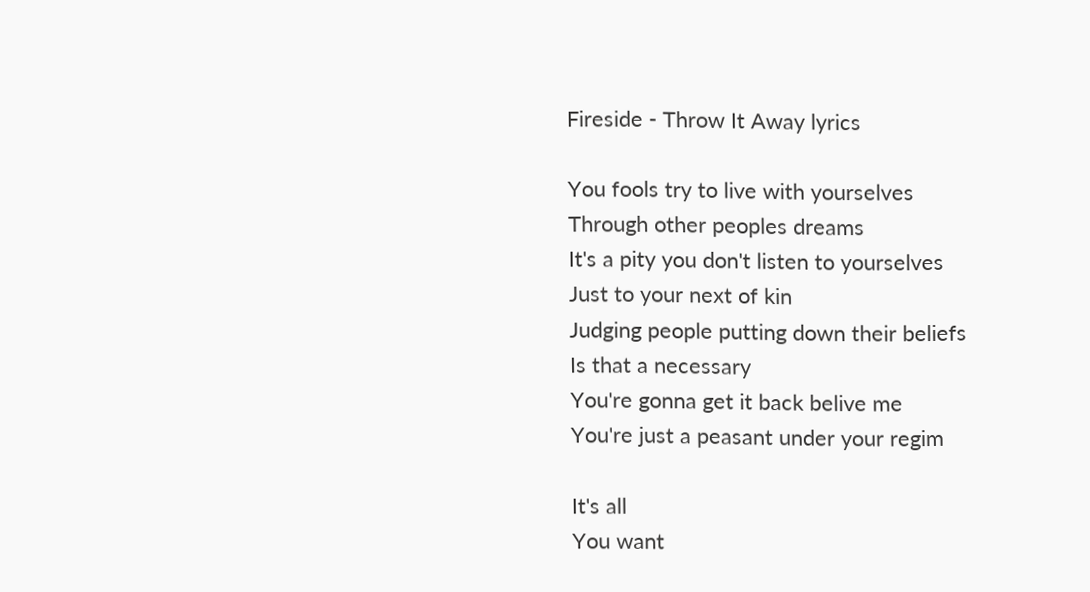Fireside - Throw It Away lyrics

You fools try to live with yourselves
Through other peoples dreams
It's a pity you don't listen to yourselves
Just to your next of kin
Judging people putting down their beliefs
Is that a necessary
You're gonna get it back belive me
You're just a peasant under your regim

It's all
You want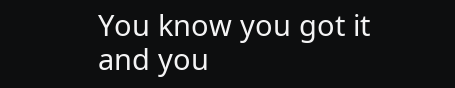You know you got it
and you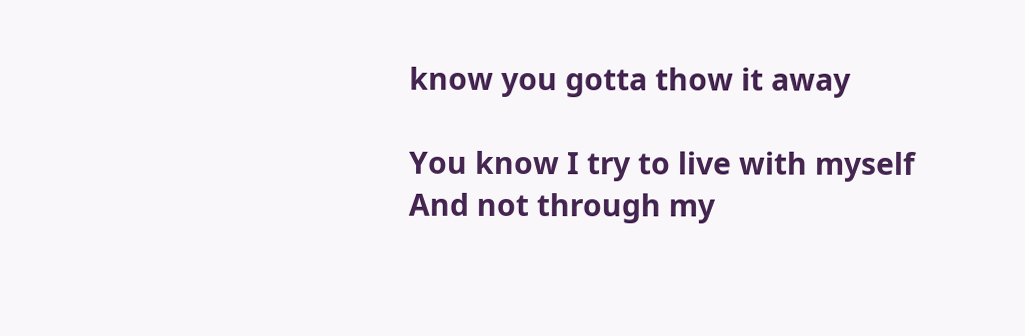know you gotta thow it away

You know I try to live with myself
And not through my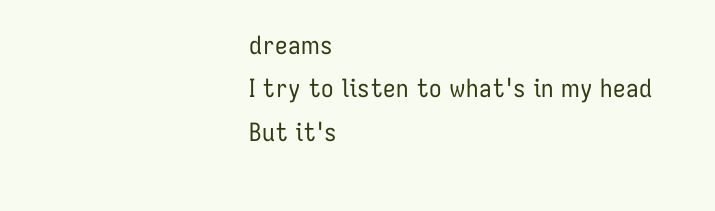dreams
I try to listen to what's in my head
But it's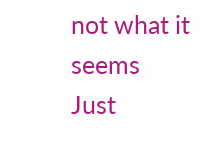not what it seems
Just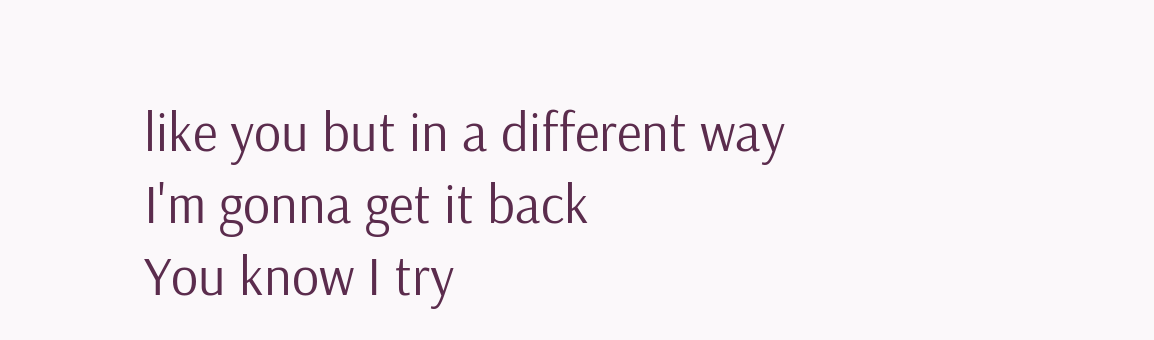like you but in a different way
I'm gonna get it back
You know I try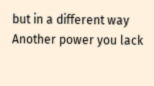but in a different way
Another power you lack